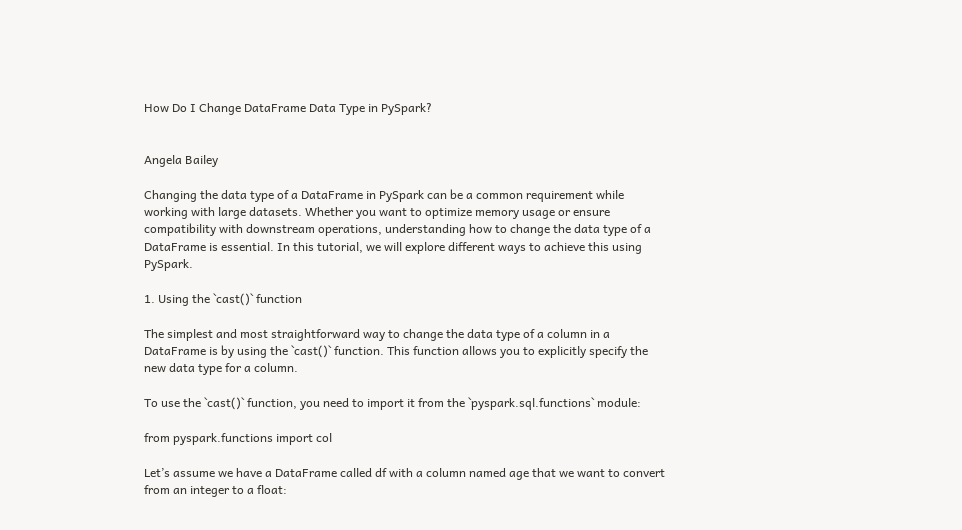How Do I Change DataFrame Data Type in PySpark?


Angela Bailey

Changing the data type of a DataFrame in PySpark can be a common requirement while working with large datasets. Whether you want to optimize memory usage or ensure compatibility with downstream operations, understanding how to change the data type of a DataFrame is essential. In this tutorial, we will explore different ways to achieve this using PySpark.

1. Using the `cast()` function

The simplest and most straightforward way to change the data type of a column in a DataFrame is by using the `cast()` function. This function allows you to explicitly specify the new data type for a column.

To use the `cast()` function, you need to import it from the `pyspark.sql.functions` module:

from pyspark.functions import col

Let’s assume we have a DataFrame called df with a column named age that we want to convert from an integer to a float: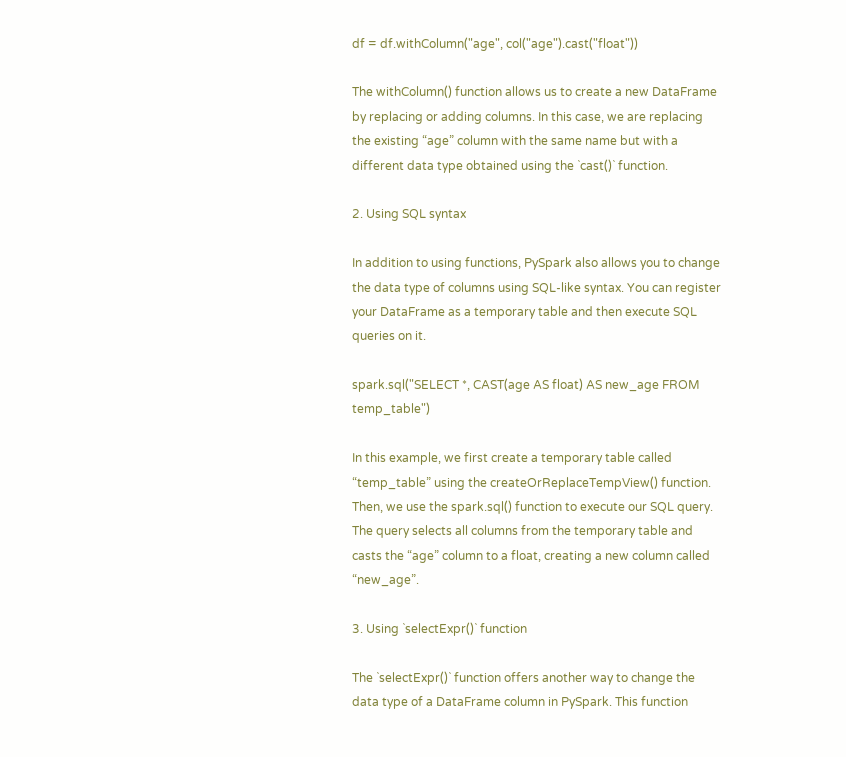df = df.withColumn("age", col("age").cast("float"))

The withColumn() function allows us to create a new DataFrame by replacing or adding columns. In this case, we are replacing the existing “age” column with the same name but with a different data type obtained using the `cast()` function.

2. Using SQL syntax

In addition to using functions, PySpark also allows you to change the data type of columns using SQL-like syntax. You can register your DataFrame as a temporary table and then execute SQL queries on it.

spark.sql("SELECT *, CAST(age AS float) AS new_age FROM temp_table")

In this example, we first create a temporary table called “temp_table” using the createOrReplaceTempView() function. Then, we use the spark.sql() function to execute our SQL query. The query selects all columns from the temporary table and casts the “age” column to a float, creating a new column called “new_age”.

3. Using `selectExpr()` function

The `selectExpr()` function offers another way to change the data type of a DataFrame column in PySpark. This function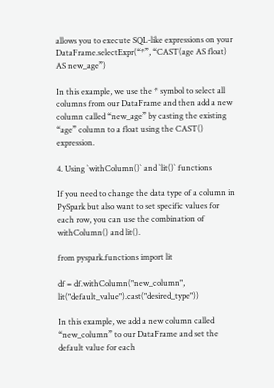allows you to execute SQL-like expressions on your DataFrame.selectExpr(“*”, “CAST(age AS float) AS new_age”)

In this example, we use the * symbol to select all columns from our DataFrame and then add a new column called “new_age” by casting the existing “age” column to a float using the CAST() expression.

4. Using `withColumn()` and `lit()` functions

If you need to change the data type of a column in PySpark but also want to set specific values for each row, you can use the combination of withColumn() and lit().

from pyspark.functions import lit

df = df.withColumn("new_column", lit("default_value").cast("desired_type"))

In this example, we add a new column called “new_column” to our DataFrame and set the default value for each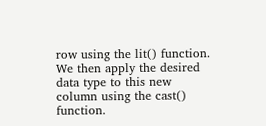row using the lit() function. We then apply the desired data type to this new column using the cast() function.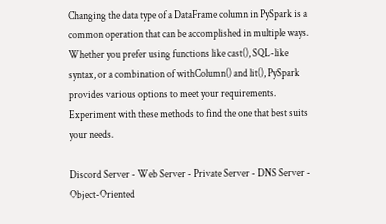Changing the data type of a DataFrame column in PySpark is a common operation that can be accomplished in multiple ways. Whether you prefer using functions like cast(), SQL-like syntax, or a combination of withColumn() and lit(), PySpark provides various options to meet your requirements. Experiment with these methods to find the one that best suits your needs.

Discord Server - Web Server - Private Server - DNS Server - Object-Oriented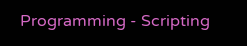Programming - Scripting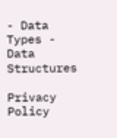- Data Types - Data Structures

Privacy Policy